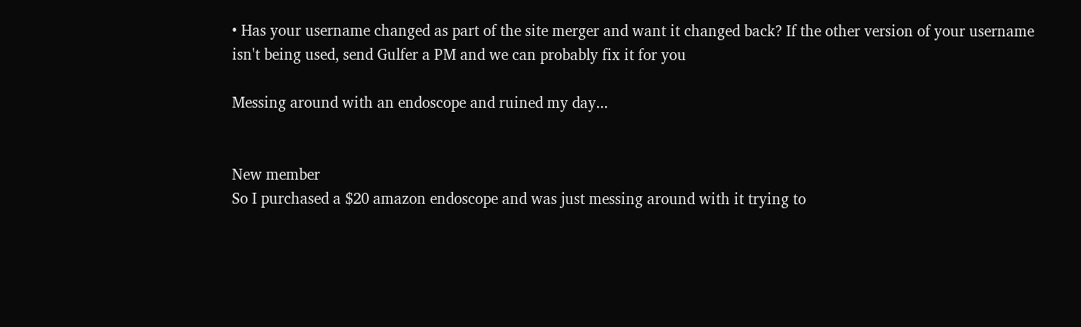• Has your username changed as part of the site merger and want it changed back? If the other version of your username isn't being used, send Gulfer a PM and we can probably fix it for you

Messing around with an endoscope and ruined my day...


New member
So I purchased a $20 amazon endoscope and was just messing around with it trying to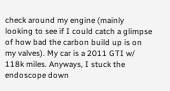check around my engine (mainly looking to see if I could catch a glimpse of how bad the carbon build up is on my valves). My car is a 2011 GTI w/ 118k miles. Anyways, I stuck the endoscope down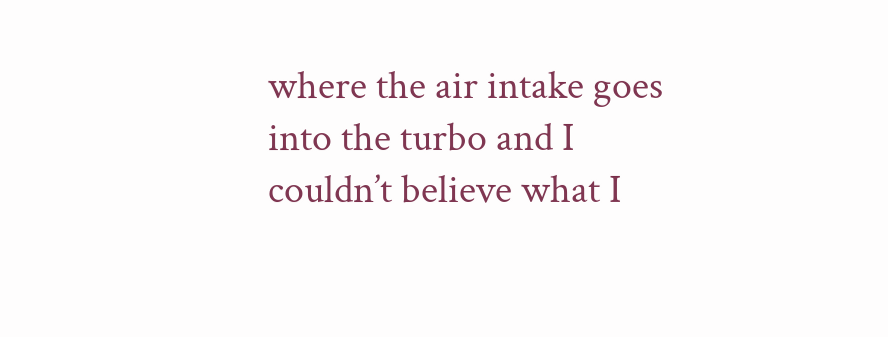where the air intake goes into the turbo and I couldn’t believe what I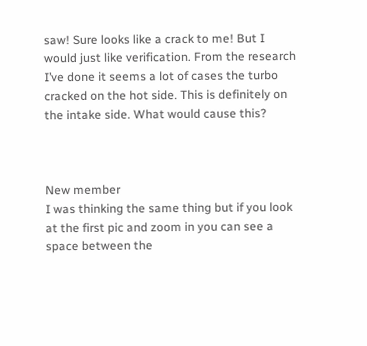saw! Sure looks like a crack to me! But I would just like verification. From the research I’ve done it seems a lot of cases the turbo cracked on the hot side. This is definitely on the intake side. What would cause this?



New member
I was thinking the same thing but if you look at the first pic and zoom in you can see a space between the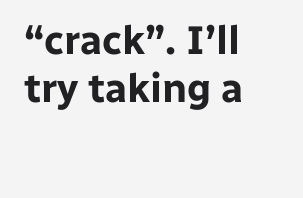“crack”. I’ll try taking a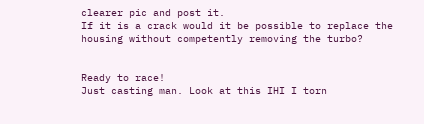clearer pic and post it.
If it is a crack would it be possible to replace the housing without competently removing the turbo?


Ready to race!
Just casting man. Look at this IHI I torn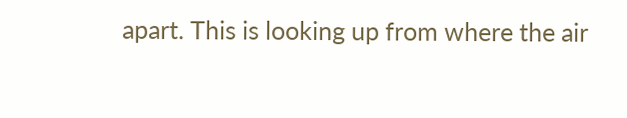apart. This is looking up from where the air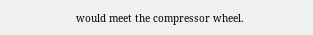would meet the compressor wheel.